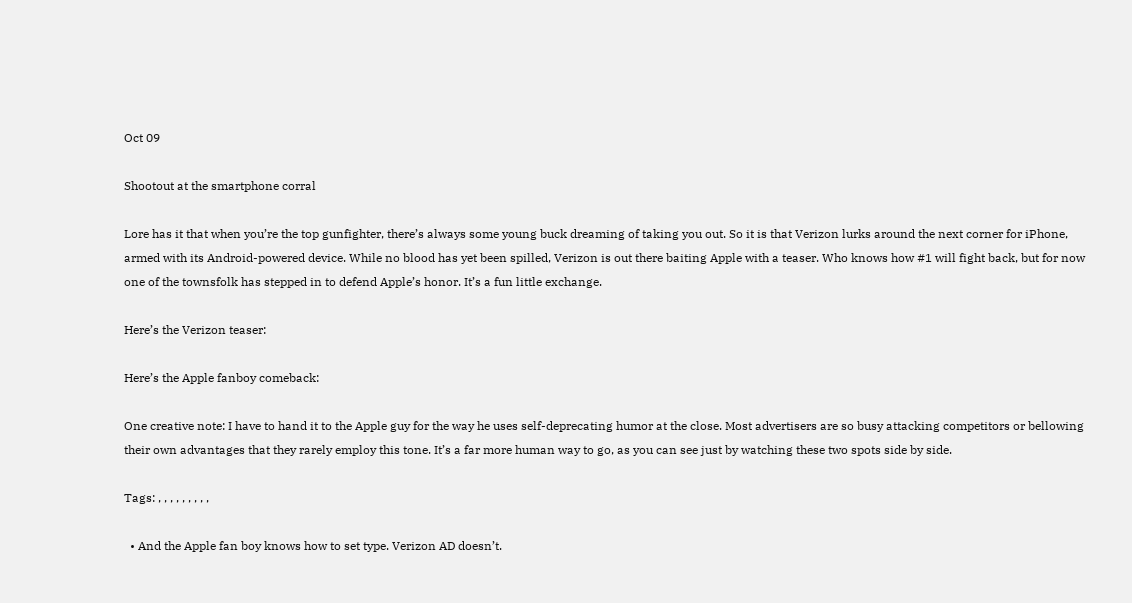Oct 09

Shootout at the smartphone corral

Lore has it that when you’re the top gunfighter, there’s always some young buck dreaming of taking you out. So it is that Verizon lurks around the next corner for iPhone, armed with its Android-powered device. While no blood has yet been spilled, Verizon is out there baiting Apple with a teaser. Who knows how #1 will fight back, but for now one of the townsfolk has stepped in to defend Apple’s honor. It’s a fun little exchange.

Here’s the Verizon teaser:

Here’s the Apple fanboy comeback:

One creative note: I have to hand it to the Apple guy for the way he uses self-deprecating humor at the close. Most advertisers are so busy attacking competitors or bellowing their own advantages that they rarely employ this tone. It’s a far more human way to go, as you can see just by watching these two spots side by side.

Tags: , , , , , , , , ,

  • And the Apple fan boy knows how to set type. Verizon AD doesn’t.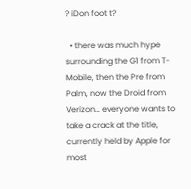? iDon foot t?

  • there was much hype surrounding the G1 from T-Mobile, then the Pre from Palm, now the Droid from Verizon… everyone wants to take a crack at the title, currently held by Apple for most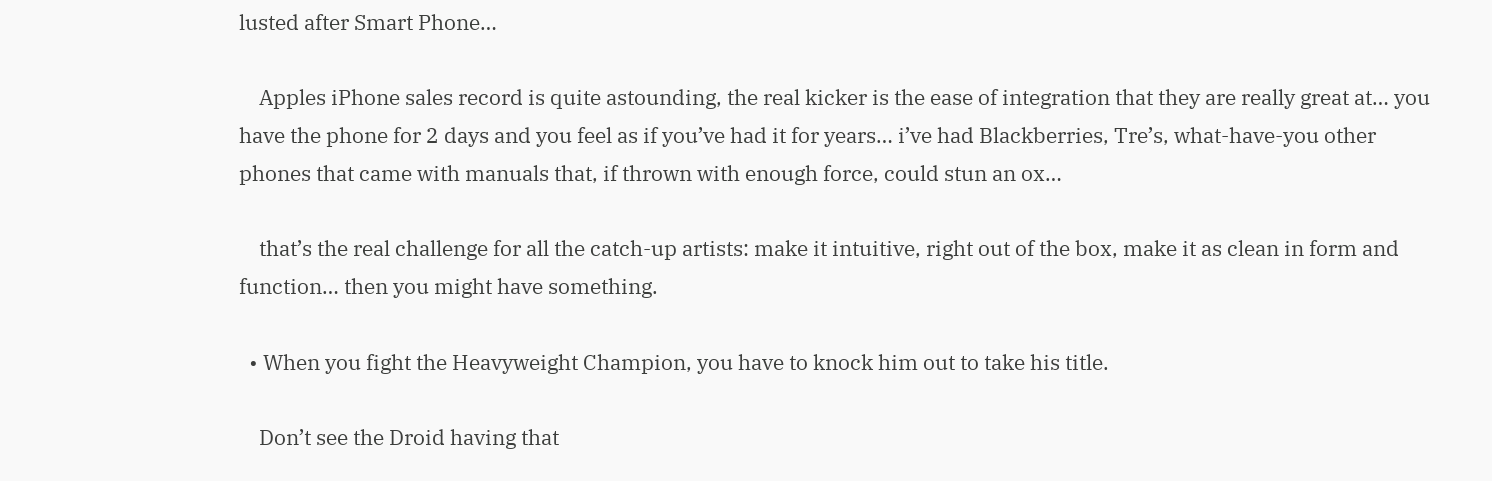lusted after Smart Phone…

    Apples iPhone sales record is quite astounding, the real kicker is the ease of integration that they are really great at… you have the phone for 2 days and you feel as if you’ve had it for years… i’ve had Blackberries, Tre’s, what-have-you other phones that came with manuals that, if thrown with enough force, could stun an ox…

    that’s the real challenge for all the catch-up artists: make it intuitive, right out of the box, make it as clean in form and function… then you might have something.

  • When you fight the Heavyweight Champion, you have to knock him out to take his title.

    Don’t see the Droid having that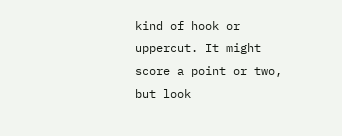kind of hook or uppercut. It might score a point or two, but look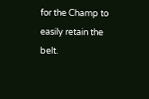for the Champ to easily retain the belt.